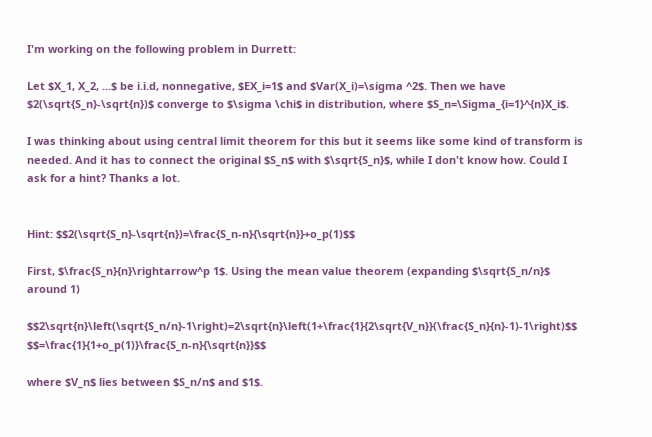I'm working on the following problem in Durrett:

Let $X_1, X_2, ...$ be i.i.d, nonnegative, $EX_i=1$ and $Var(X_i)=\sigma ^2$. Then we have $2(\sqrt{S_n}-\sqrt{n})$ converge to $\sigma \chi$ in distribution, where $S_n=\Sigma_{i=1}^{n}X_i$.

I was thinking about using central limit theorem for this but it seems like some kind of transform is needed. And it has to connect the original $S_n$ with $\sqrt{S_n}$, while I don't know how. Could I ask for a hint? Thanks a lot.


Hint: $$2(\sqrt{S_n}-\sqrt{n})=\frac{S_n-n}{\sqrt{n}}+o_p(1)$$

First, $\frac{S_n}{n}\rightarrow^p 1$. Using the mean value theorem (expanding $\sqrt{S_n/n}$ around 1)

$$2\sqrt{n}\left(\sqrt{S_n/n}-1\right)=2\sqrt{n}\left(1+\frac{1}{2\sqrt{V_n}}(\frac{S_n}{n}-1)-1\right)$$ $$=\frac{1}{1+o_p(1)}\frac{S_n-n}{\sqrt{n}}$$

where $V_n$ lies between $S_n/n$ and $1$.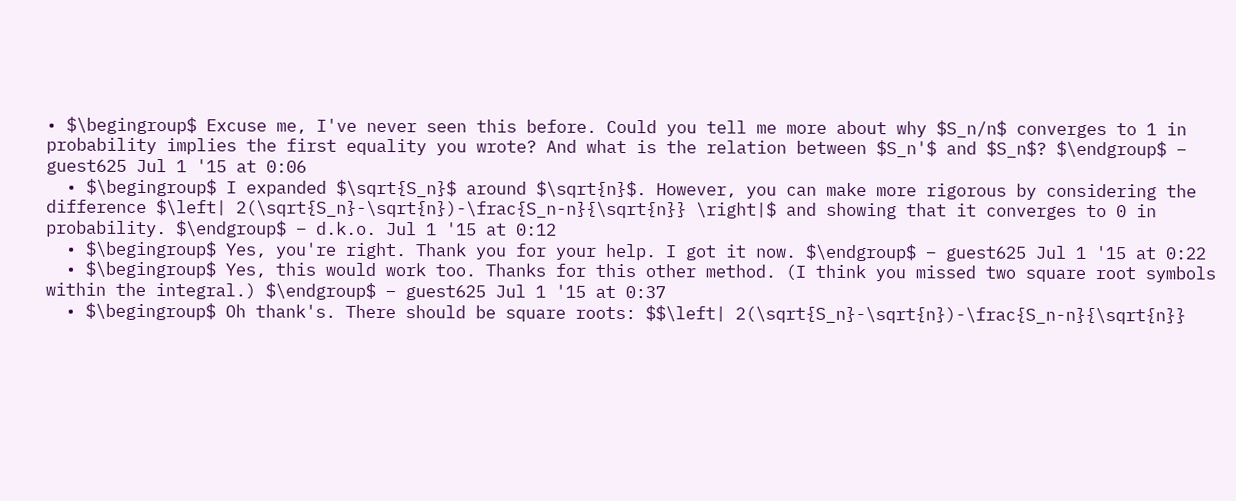• $\begingroup$ Excuse me, I've never seen this before. Could you tell me more about why $S_n/n$ converges to 1 in probability implies the first equality you wrote? And what is the relation between $S_n'$ and $S_n$? $\endgroup$ – guest625 Jul 1 '15 at 0:06
  • $\begingroup$ I expanded $\sqrt{S_n}$ around $\sqrt{n}$. However, you can make more rigorous by considering the difference $\left| 2(\sqrt{S_n}-\sqrt{n})-\frac{S_n-n}{\sqrt{n}} \right|$ and showing that it converges to 0 in probability. $\endgroup$ – d.k.o. Jul 1 '15 at 0:12
  • $\begingroup$ Yes, you're right. Thank you for your help. I got it now. $\endgroup$ – guest625 Jul 1 '15 at 0:22
  • $\begingroup$ Yes, this would work too. Thanks for this other method. (I think you missed two square root symbols within the integral.) $\endgroup$ – guest625 Jul 1 '15 at 0:37
  • $\begingroup$ Oh thank's. There should be square roots: $$\left| 2(\sqrt{S_n}-\sqrt{n})-\frac{S_n-n}{\sqrt{n}}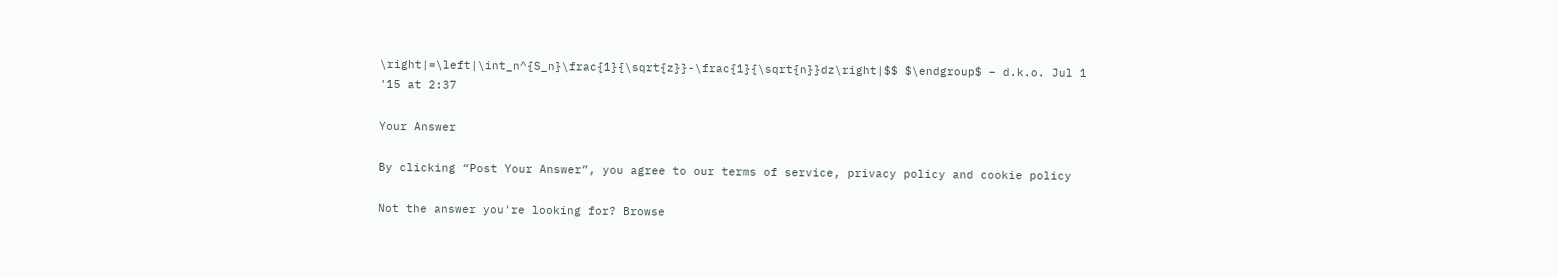\right|=\left|\int_n^{S_n}\frac{1}{\sqrt{z}}-\frac{1}{\sqrt{n}}dz\right|$$ $\endgroup$ – d.k.o. Jul 1 '15 at 2:37

Your Answer

By clicking “Post Your Answer”, you agree to our terms of service, privacy policy and cookie policy

Not the answer you're looking for? Browse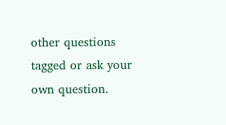other questions tagged or ask your own question.